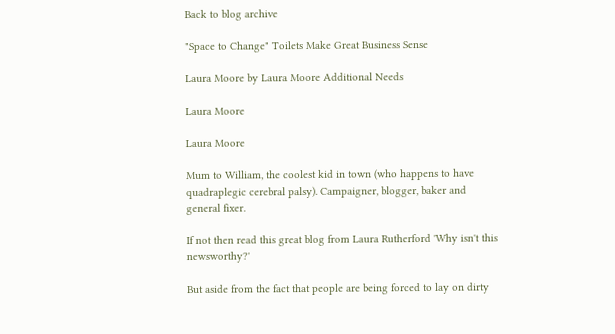Back to blog archive

"Space to Change" Toilets Make Great Business Sense

Laura Moore by Laura Moore Additional Needs

Laura Moore

Laura Moore

Mum to William, the coolest kid in town (who happens to have quadraplegic cerebral palsy). Campaigner, blogger, baker and general fixer.

If not then read this great blog from Laura Rutherford 'Why isn't this newsworthy?'

But aside from the fact that people are being forced to lay on dirty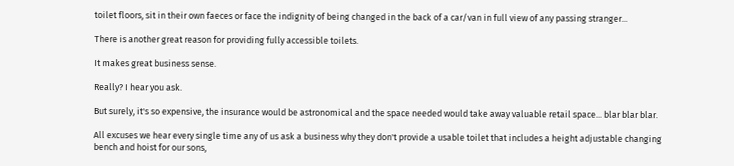toilet floors, sit in their own faeces or face the indignity of being changed in the back of a car/van in full view of any passing stranger...

There is another great reason for providing fully accessible toilets.

It makes great business sense.

Really? I hear you ask.

But surely, it's so expensive, the insurance would be astronomical and the space needed would take away valuable retail space... blar blar blar.

All excuses we hear every single time any of us ask a business why they don't provide a usable toilet that includes a height adjustable changing bench and hoist for our sons,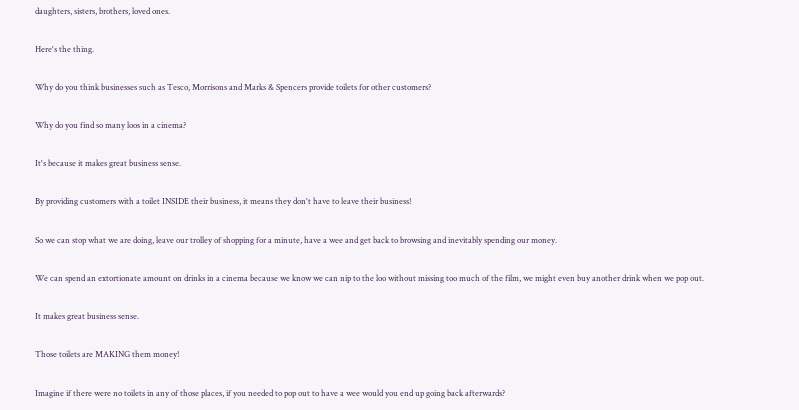daughters, sisters, brothers, loved ones.

Here's the thing.

Why do you think businesses such as Tesco, Morrisons and Marks & Spencers provide toilets for other customers?

Why do you find so many loos in a cinema?

It's because it makes great business sense.

By providing customers with a toilet INSIDE their business, it means they don't have to leave their business!

So we can stop what we are doing, leave our trolley of shopping for a minute, have a wee and get back to browsing and inevitably spending our money.

We can spend an extortionate amount on drinks in a cinema because we know we can nip to the loo without missing too much of the film, we might even buy another drink when we pop out.

It makes great business sense.

Those toilets are MAKING them money!

Imagine if there were no toilets in any of those places, if you needed to pop out to have a wee would you end up going back afterwards?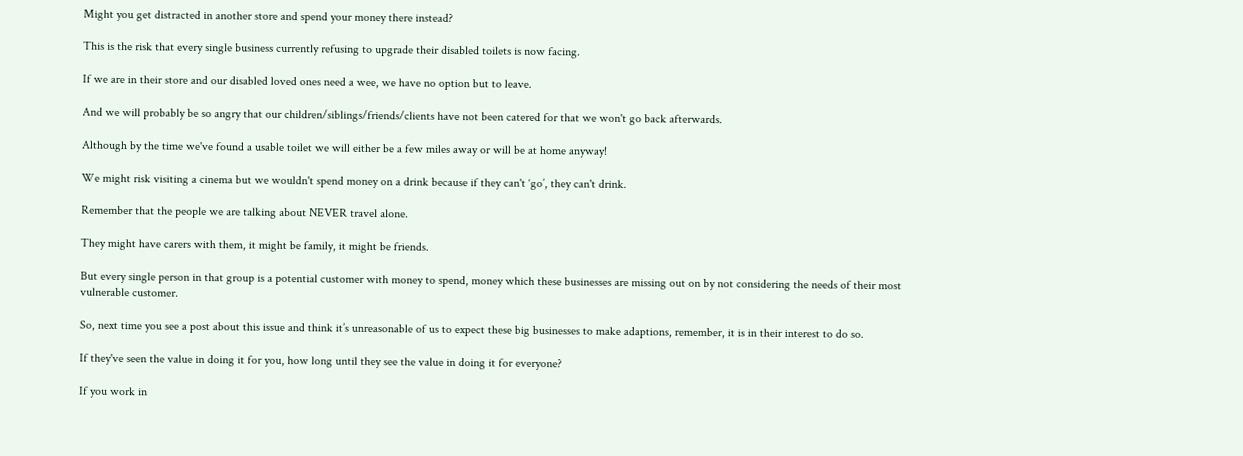Might you get distracted in another store and spend your money there instead?

This is the risk that every single business currently refusing to upgrade their disabled toilets is now facing.

If we are in their store and our disabled loved ones need a wee, we have no option but to leave.

And we will probably be so angry that our children/siblings/friends/clients have not been catered for that we won't go back afterwards.

Although by the time we've found a usable toilet we will either be a few miles away or will be at home anyway!

We might risk visiting a cinema but we wouldn't spend money on a drink because if they can't ‘go’, they can't drink.

Remember that the people we are talking about NEVER travel alone.

They might have carers with them, it might be family, it might be friends.

But every single person in that group is a potential customer with money to spend, money which these businesses are missing out on by not considering the needs of their most vulnerable customer.

So, next time you see a post about this issue and think it’s unreasonable of us to expect these big businesses to make adaptions, remember, it is in their interest to do so.

If they've seen the value in doing it for you, how long until they see the value in doing it for everyone?

If you work in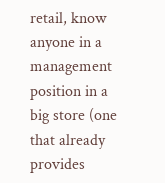retail, know anyone in a management position in a big store (one that already provides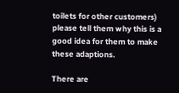toilets for other customers) please tell them why this is a good idea for them to make these adaptions.

There are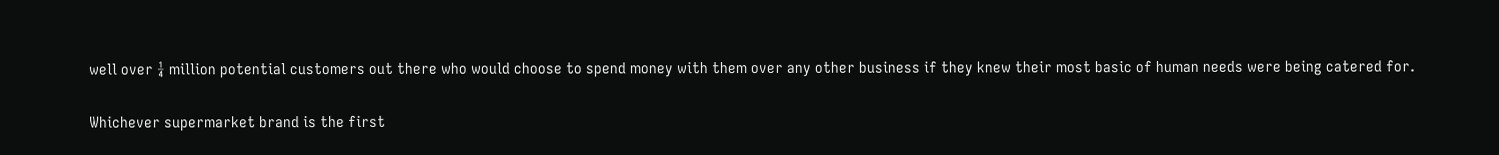well over ¼ million potential customers out there who would choose to spend money with them over any other business if they knew their most basic of human needs were being catered for.

Whichever supermarket brand is the first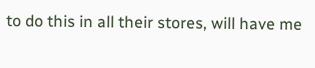to do this in all their stores, will have me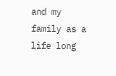and my family as a life long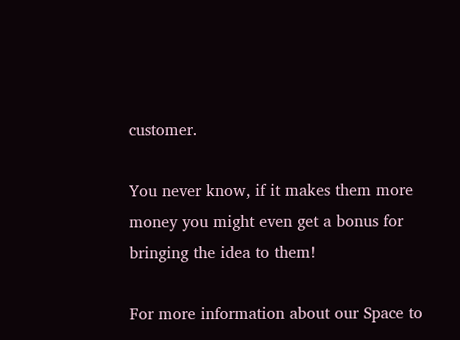customer.

You never know, if it makes them more money you might even get a bonus for bringing the idea to them!

For more information about our Space to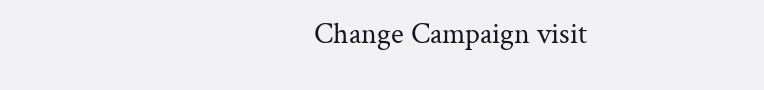Change Campaign visit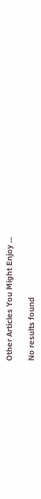Other Articles You Might Enjoy ...

No results found